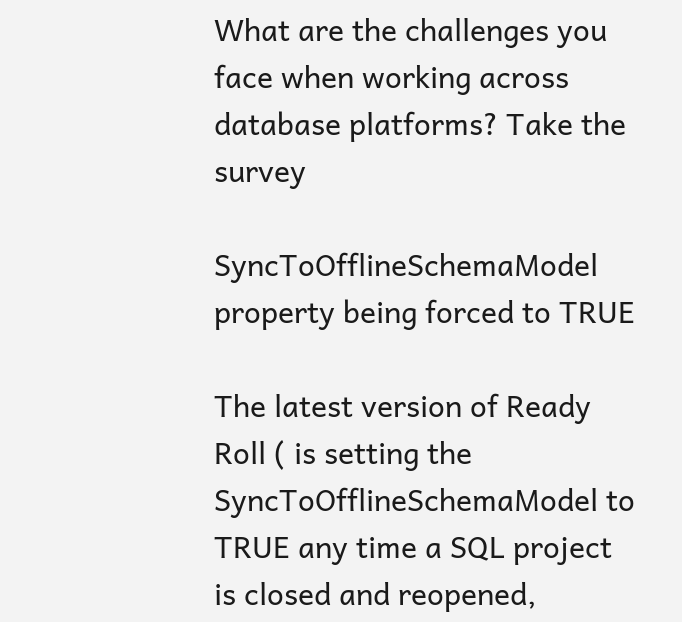What are the challenges you face when working across database platforms? Take the survey

SyncToOfflineSchemaModel property being forced to TRUE

The latest version of Ready Roll ( is setting the SyncToOfflineSchemaModel to TRUE any time a SQL project is closed and reopened,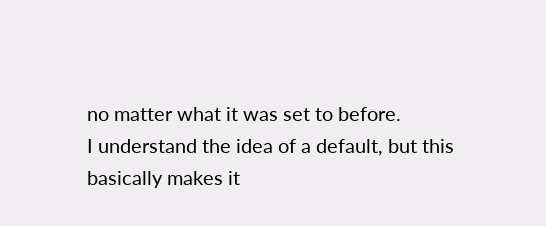no matter what it was set to before.
I understand the idea of a default, but this basically makes it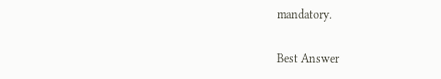mandatory.

Best Answer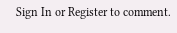Sign In or Register to comment.